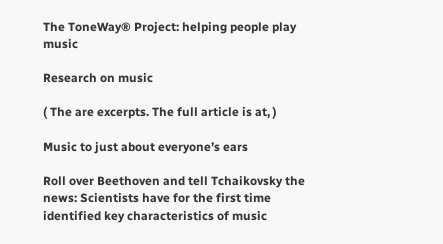The ToneWay® Project: helping people play music

Research on music

( The are excerpts. The full article is at, )

Music to just about everyone’s ears

Roll over Beethoven and tell Tchaikovsky the news: Scientists have for the first time identified key characteristics of music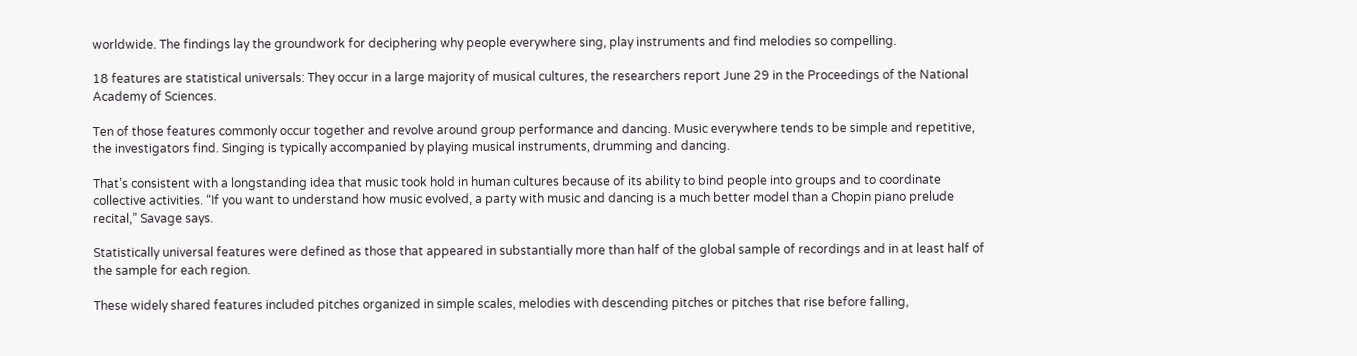worldwide. The findings lay the groundwork for deciphering why people everywhere sing, play instruments and find melodies so compelling.

18 features are statistical universals: They occur in a large majority of musical cultures, the researchers report June 29 in the Proceedings of the National Academy of Sciences.

Ten of those features commonly occur together and revolve around group performance and dancing. Music everywhere tends to be simple and repetitive, the investigators find. Singing is typically accompanied by playing musical instruments, drumming and dancing.

That’s consistent with a longstanding idea that music took hold in human cultures because of its ability to bind people into groups and to coordinate collective activities. “If you want to understand how music evolved, a party with music and dancing is a much better model than a Chopin piano prelude recital,” Savage says.

Statistically universal features were defined as those that appeared in substantially more than half of the global sample of recordings and in at least half of the sample for each region.

These widely shared features included pitches organized in simple scales, melodies with descending pitches or pitches that rise before falling,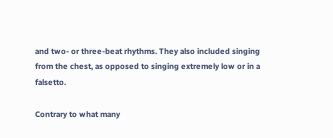and two- or three-beat rhythms. They also included singing from the chest, as opposed to singing extremely low or in a falsetto.

Contrary to what many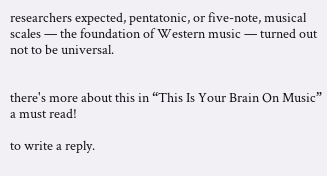researchers expected, pentatonic, or five-note, musical scales — the foundation of Western music — turned out not to be universal.


there's more about this in “This Is Your Brain On Music” a must read!

to write a reply.